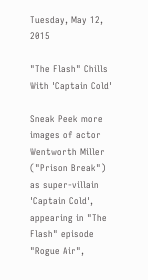Tuesday, May 12, 2015

"The Flash" Chills With 'Captain Cold'

Sneak Peek more images of actor Wentworth Miller ("Prison Break") as super-villain 'Captain Cold', appearing in "The Flash" episode "Rogue Air",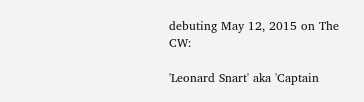debuting May 12, 2015 on The CW:

'Leonard Snart' aka 'Captain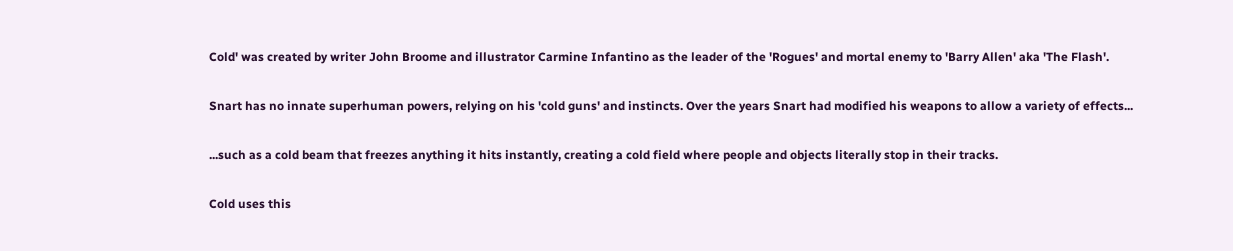Cold' was created by writer John Broome and illustrator Carmine Infantino as the leader of the 'Rogues' and mortal enemy to 'Barry Allen' aka 'The Flash'.

Snart has no innate superhuman powers, relying on his 'cold guns' and instincts. Over the years Snart had modified his weapons to allow a variety of effects...

...such as a cold beam that freezes anything it hits instantly, creating a cold field where people and objects literally stop in their tracks.

Cold uses this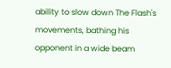ability to slow down The Flash's movements, bathing his opponent in a wide beam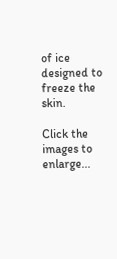of ice designed to freeze the skin.

Click the images to enlarge...